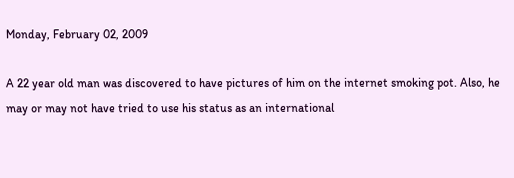Monday, February 02, 2009

A 22 year old man was discovered to have pictures of him on the internet smoking pot. Also, he may or may not have tried to use his status as an international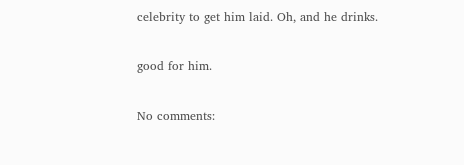celebrity to get him laid. Oh, and he drinks.

good for him.

No comments: